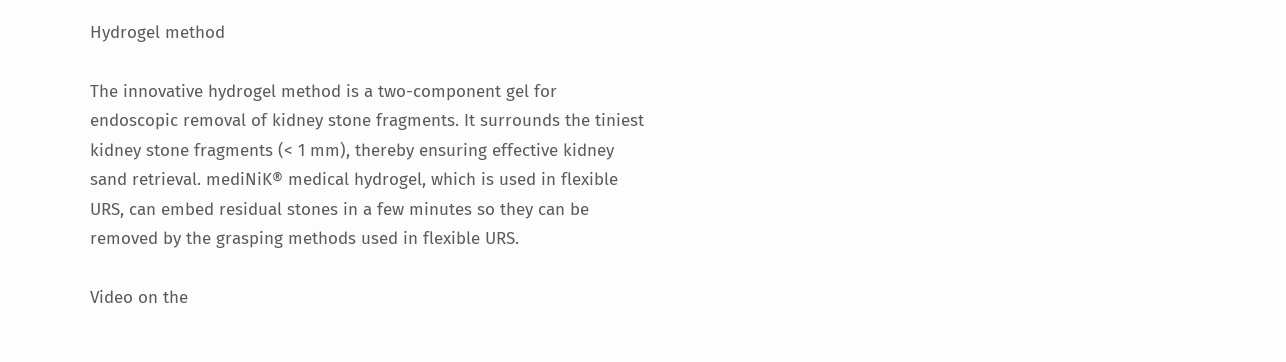Hydrogel method

The innovative hydrogel method is a two-component gel for endoscopic removal of kidney stone fragments. It surrounds the tiniest kidney stone fragments (< 1 mm), thereby ensuring effective kidney sand retrieval. mediNiK® medical hydrogel, which is used in flexible URS, can embed residual stones in a few minutes so they can be removed by the grasping methods used in flexible URS.

Video on the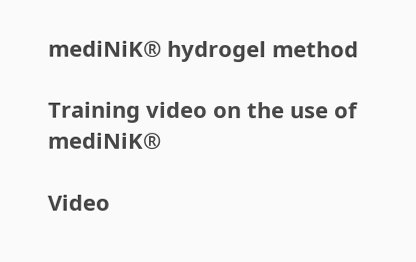mediNiK® hydrogel method

Training video on the use of mediNiK®

Video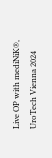Live OP with mediNiK®, UroTech Vienna 2024